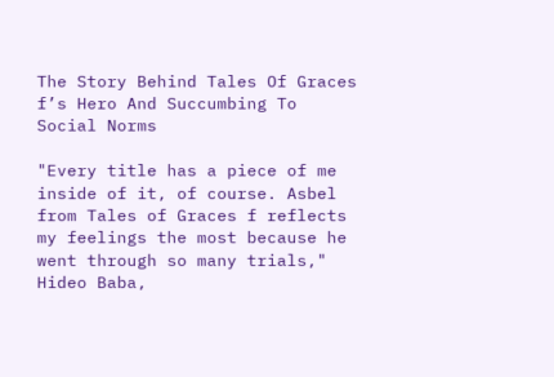The Story Behind Tales Of Graces f’s Hero And Succumbing To Social Norms

"Every title has a piece of me inside of it, of course. Asbel from Tales of Graces f reflects my feelings the most because he went through so many trials," Hideo Baba,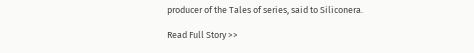producer of the Tales of series, said to Siliconera.

Read Full Story >>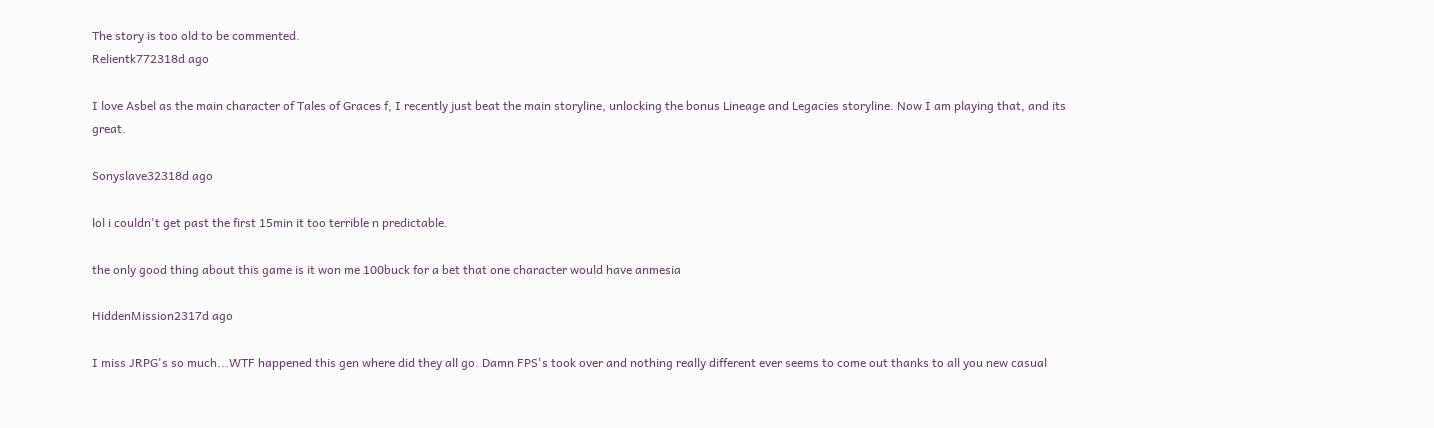The story is too old to be commented.
Relientk772318d ago

I love Asbel as the main character of Tales of Graces f, I recently just beat the main storyline, unlocking the bonus Lineage and Legacies storyline. Now I am playing that, and its great.

Sonyslave32318d ago

lol i couldn't get past the first 15min it too terrible n predictable.

the only good thing about this game is it won me 100buck for a bet that one character would have anmesia

HiddenMission2317d ago

I miss JRPG's so much...WTF happened this gen where did they all go. Damn FPS's took over and nothing really different ever seems to come out thanks to all you new casual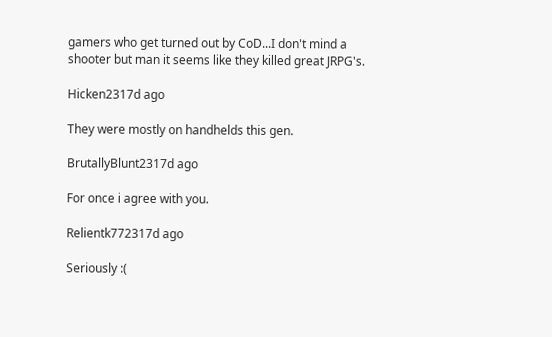gamers who get turned out by CoD...I don't mind a shooter but man it seems like they killed great JRPG's.

Hicken2317d ago

They were mostly on handhelds this gen.

BrutallyBlunt2317d ago

For once i agree with you.

Relientk772317d ago

Seriously :(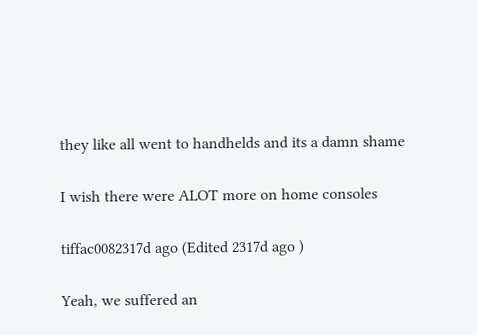they like all went to handhelds and its a damn shame

I wish there were ALOT more on home consoles

tiffac0082317d ago (Edited 2317d ago )

Yeah, we suffered an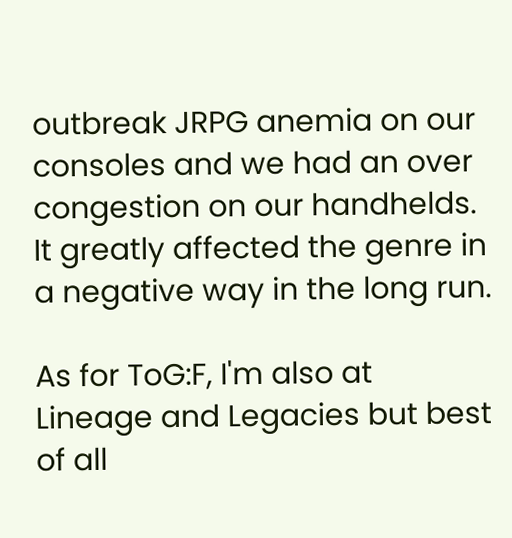outbreak JRPG anemia on our consoles and we had an over congestion on our handhelds. It greatly affected the genre in a negative way in the long run.

As for ToG:F, I'm also at Lineage and Legacies but best of all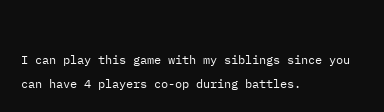I can play this game with my siblings since you can have 4 players co-op during battles.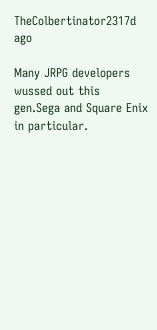TheColbertinator2317d ago

Many JRPG developers wussed out this gen.Sega and Square Enix in particular.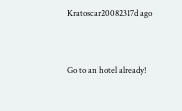Kratoscar20082317d ago


Go to an hotel already!